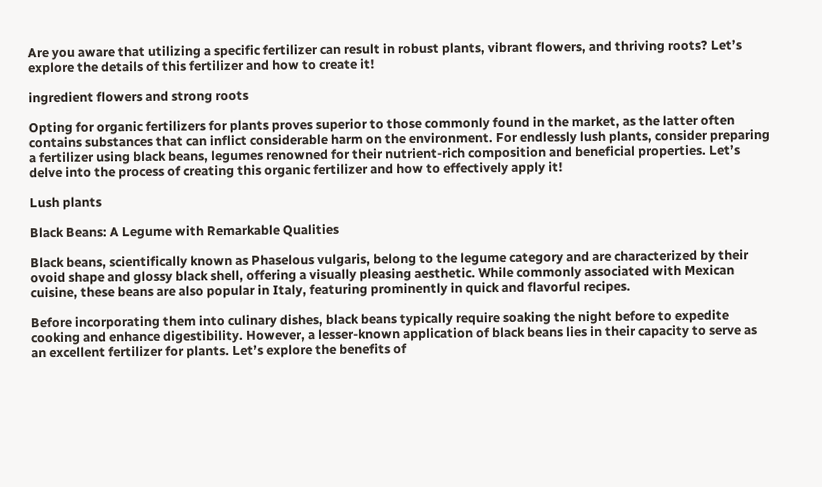Are you aware that utilizing a specific fertilizer can result in robust plants, vibrant flowers, and thriving roots? Let’s explore the details of this fertilizer and how to create it!

ingredient flowers and strong roots

Opting for organic fertilizers for plants proves superior to those commonly found in the market, as the latter often contains substances that can inflict considerable harm on the environment. For endlessly lush plants, consider preparing a fertilizer using black beans, legumes renowned for their nutrient-rich composition and beneficial properties. Let’s delve into the process of creating this organic fertilizer and how to effectively apply it!

Lush plants

Black Beans: A Legume with Remarkable Qualities

Black beans, scientifically known as Phaselous vulgaris, belong to the legume category and are characterized by their ovoid shape and glossy black shell, offering a visually pleasing aesthetic. While commonly associated with Mexican cuisine, these beans are also popular in Italy, featuring prominently in quick and flavorful recipes.

Before incorporating them into culinary dishes, black beans typically require soaking the night before to expedite cooking and enhance digestibility. However, a lesser-known application of black beans lies in their capacity to serve as an excellent fertilizer for plants. Let’s explore the benefits of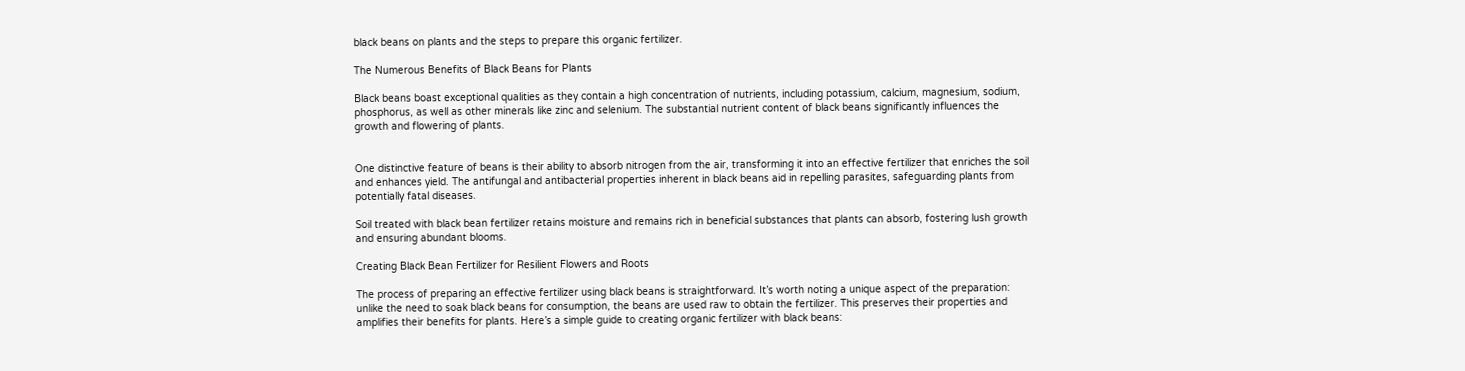black beans on plants and the steps to prepare this organic fertilizer.

The Numerous Benefits of Black Beans for Plants

Black beans boast exceptional qualities as they contain a high concentration of nutrients, including potassium, calcium, magnesium, sodium, phosphorus, as well as other minerals like zinc and selenium. The substantial nutrient content of black beans significantly influences the growth and flowering of plants.


One distinctive feature of beans is their ability to absorb nitrogen from the air, transforming it into an effective fertilizer that enriches the soil and enhances yield. The antifungal and antibacterial properties inherent in black beans aid in repelling parasites, safeguarding plants from potentially fatal diseases.

Soil treated with black bean fertilizer retains moisture and remains rich in beneficial substances that plants can absorb, fostering lush growth and ensuring abundant blooms.

Creating Black Bean Fertilizer for Resilient Flowers and Roots

The process of preparing an effective fertilizer using black beans is straightforward. It’s worth noting a unique aspect of the preparation: unlike the need to soak black beans for consumption, the beans are used raw to obtain the fertilizer. This preserves their properties and amplifies their benefits for plants. Here’s a simple guide to creating organic fertilizer with black beans: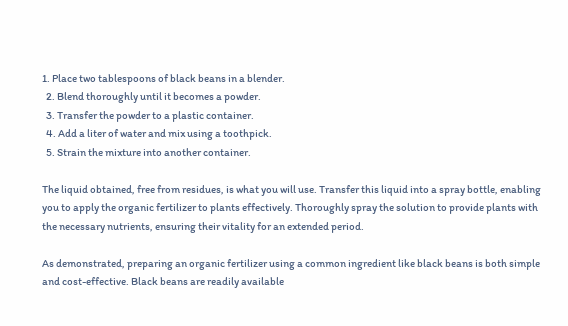1. Place two tablespoons of black beans in a blender.
  2. Blend thoroughly until it becomes a powder.
  3. Transfer the powder to a plastic container.
  4. Add a liter of water and mix using a toothpick.
  5. Strain the mixture into another container.

The liquid obtained, free from residues, is what you will use. Transfer this liquid into a spray bottle, enabling you to apply the organic fertilizer to plants effectively. Thoroughly spray the solution to provide plants with the necessary nutrients, ensuring their vitality for an extended period.

As demonstrated, preparing an organic fertilizer using a common ingredient like black beans is both simple and cost-effective. Black beans are readily available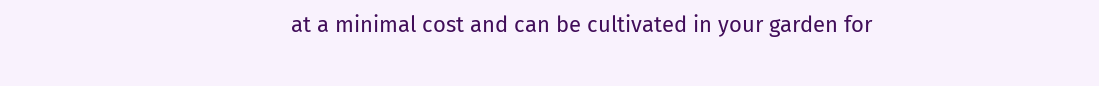at a minimal cost and can be cultivated in your garden for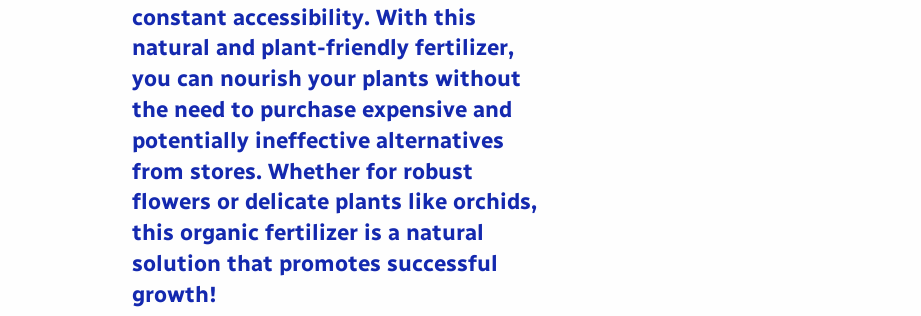constant accessibility. With this natural and plant-friendly fertilizer, you can nourish your plants without the need to purchase expensive and potentially ineffective alternatives from stores. Whether for robust flowers or delicate plants like orchids, this organic fertilizer is a natural solution that promotes successful growth!